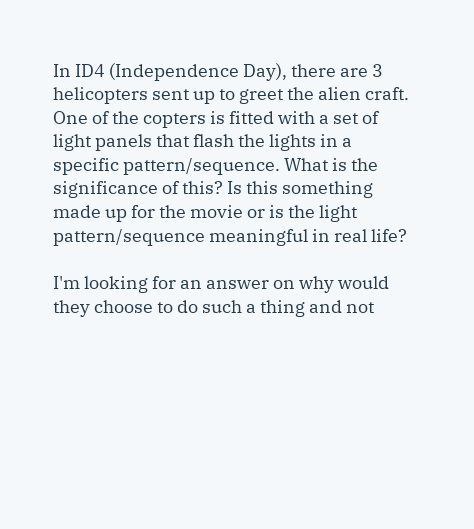In ID4 (Independence Day), there are 3 helicopters sent up to greet the alien craft. One of the copters is fitted with a set of light panels that flash the lights in a specific pattern/sequence. What is the significance of this? Is this something made up for the movie or is the light pattern/sequence meaningful in real life?

I'm looking for an answer on why would they choose to do such a thing and not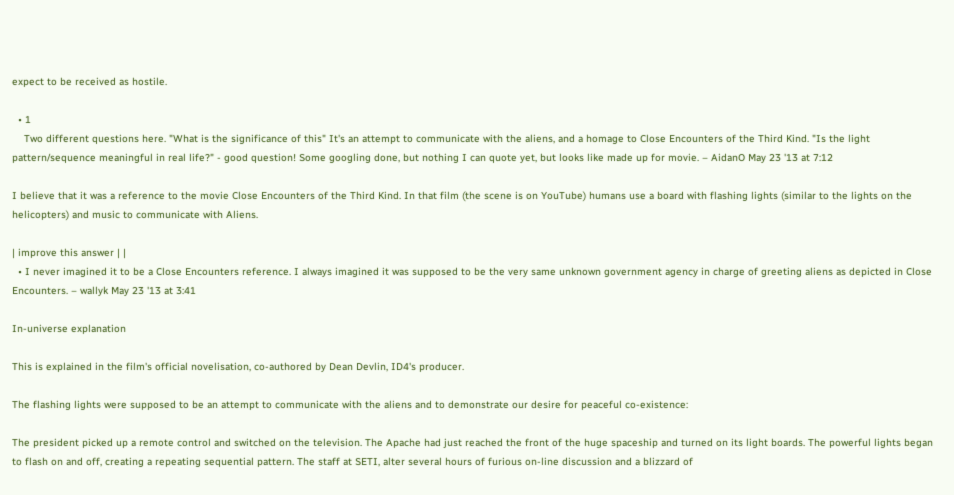expect to be received as hostile.

  • 1
    Two different questions here. "What is the significance of this" It's an attempt to communicate with the aliens, and a homage to Close Encounters of the Third Kind. "Is the light pattern/sequence meaningful in real life?" - good question! Some googling done, but nothing I can quote yet, but looks like made up for movie. – AidanO May 23 '13 at 7:12

I believe that it was a reference to the movie Close Encounters of the Third Kind. In that film (the scene is on YouTube) humans use a board with flashing lights (similar to the lights on the helicopters) and music to communicate with Aliens.

| improve this answer | |
  • I never imagined it to be a Close Encounters reference. I always imagined it was supposed to be the very same unknown government agency in charge of greeting aliens as depicted in Close Encounters. – wallyk May 23 '13 at 3:41

In-universe explanation

This is explained in the film's official novelisation, co-authored by Dean Devlin, ID4's producer.

The flashing lights were supposed to be an attempt to communicate with the aliens and to demonstrate our desire for peaceful co-existence:

The president picked up a remote control and switched on the television. The Apache had just reached the front of the huge spaceship and turned on its light boards. The powerful lights began to flash on and off, creating a repeating sequential pattern. The staff at SETI, alter several hours of furious on-line discussion and a blizzard of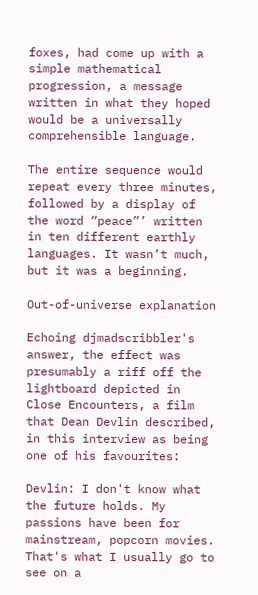foxes, had come up with a simple mathematical progression, a message written in what they hoped would be a universally comprehensible language.

The entire sequence would repeat every three minutes, followed by a display of the word “peace”’ written in ten different earthly languages. It wasn’t much, but it was a beginning.

Out-of-universe explanation

Echoing djmadscribbler's answer, the effect was presumably a riff off the lightboard depicted in Close Encounters, a film that Dean Devlin described, in this interview as being one of his favourites:

Devlin: I don't know what the future holds. My passions have been for mainstream, popcorn movies. That's what I usually go to see on a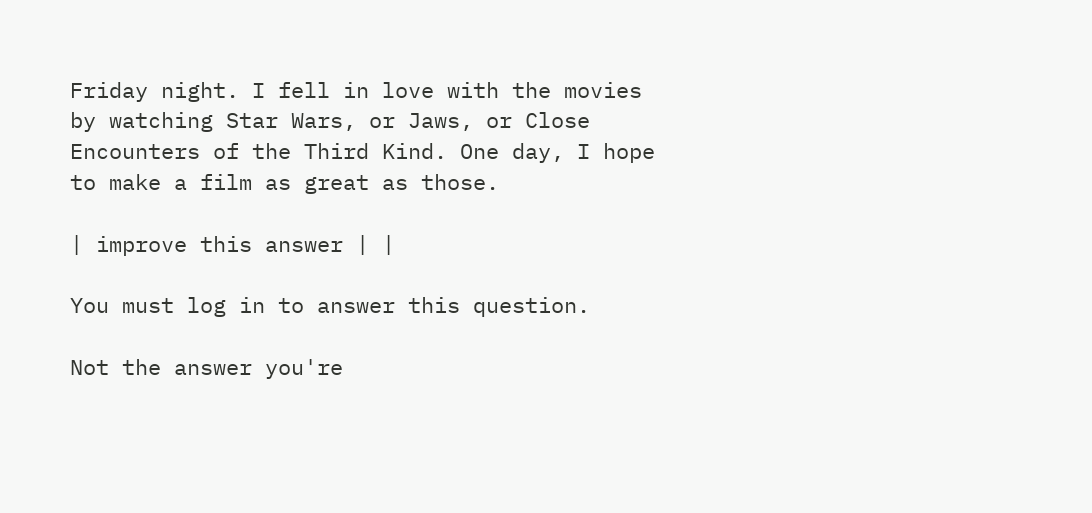Friday night. I fell in love with the movies by watching Star Wars, or Jaws, or Close Encounters of the Third Kind. One day, I hope to make a film as great as those.

| improve this answer | |

You must log in to answer this question.

Not the answer you're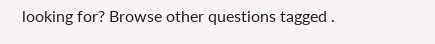looking for? Browse other questions tagged .